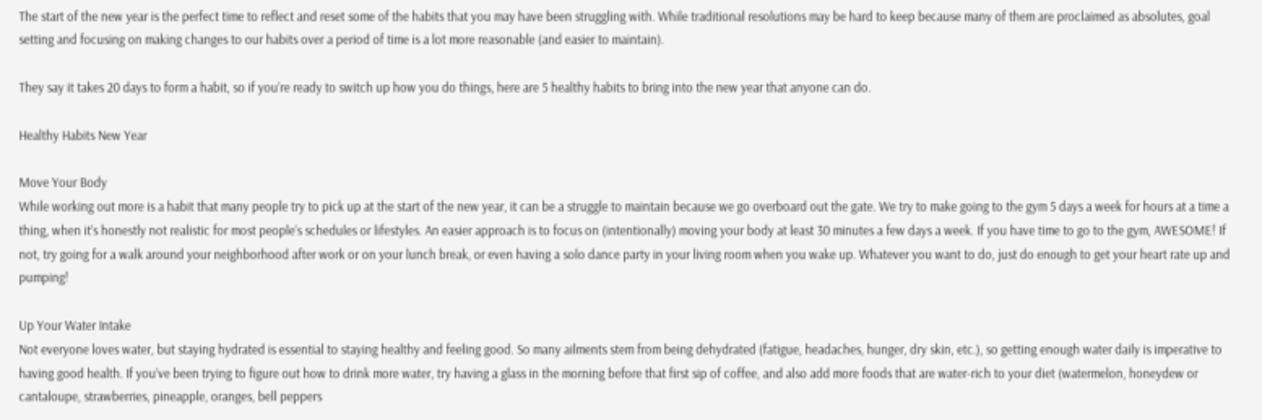The start of the new year is the perfect time to reflect and reset some of the habits that you may have been struggling with. While traditional resolutions may be hard to keep because many of them are proclaimed as absolutes, goal setting and focusing on making changes to our habits over a period of time is a lot more reasonable (and easier to maintain).

They say it takes 20 days to form a habit, so if you’re ready to switch up how you do things, here are 5 healthy habits to bring into the new year that anyone can do.

Healthy Habits New Year

Move Your Body
While working out more is a habit that many people try to pick up at the start of the new year, it can be a struggle to maintain because we go overboard out the gate. We try to make going to the gym 5 days a week for hours at a time a thing, when it’s honestly not realistic for most people’s schedules or lifestyles. An easier approach is to focus on (intentionally) moving your body at least 30 minutes a few days a week. If you have time to go to the gym, AWESOME! If not, try going for a walk around your neighborhood after work or on your lunch break, or even having a solo dance party in your living room when you wake up. Whatever you want to do, just do enough to get your heart rate up and pumping!

Up Your Water Intake
Not everyone loves water, but staying hydrated is essential to staying healthy and feeling good. So many ailments stem from being dehydrated (fatigue, headaches, hunger, dry skin, etc.), so getting enough water daily is imperative to having good health. If you’ve been trying to figure out how to drink more water, try having a glass in the morning before that first sip of coffee, and also add more foods that are water-rich to your diet (watermelon, honeydew or cantaloupe, strawberries, pineapple, oranges, bell peppers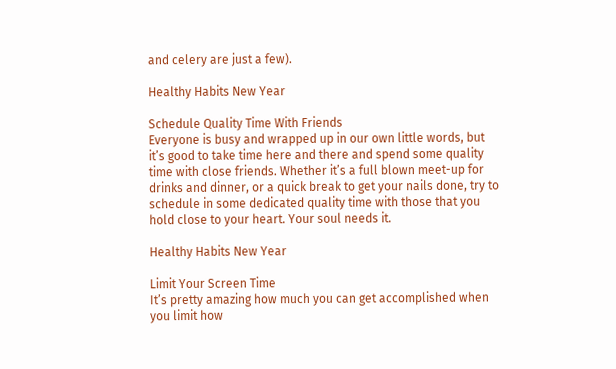and celery are just a few).

Healthy Habits New Year

Schedule Quality Time With Friends
Everyone is busy and wrapped up in our own little words, but it’s good to take time here and there and spend some quality time with close friends. Whether it’s a full blown meet-up for drinks and dinner, or a quick break to get your nails done, try to schedule in some dedicated quality time with those that you hold close to your heart. Your soul needs it.

Healthy Habits New Year

Limit Your Screen Time
It’s pretty amazing how much you can get accomplished when you limit how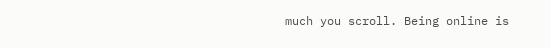much you scroll. Being online is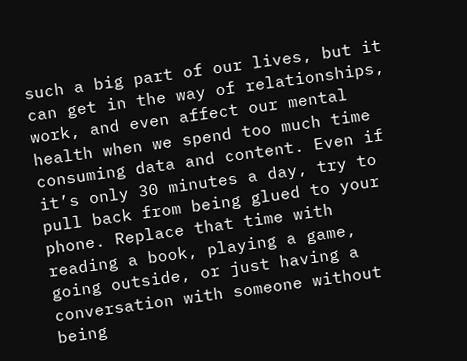such a big part of our lives, but it can get in the way of relationships, work, and even affect our mental health when we spend too much time consuming data and content. Even if it’s only 30 minutes a day, try to pull back from being glued to your phone. Replace that time with reading a book, playing a game, going outside, or just having a conversation with someone without being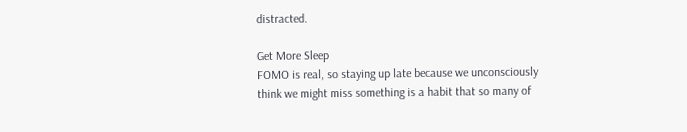distracted.

Get More Sleep
FOMO is real, so staying up late because we unconsciously think we might miss something is a habit that so many of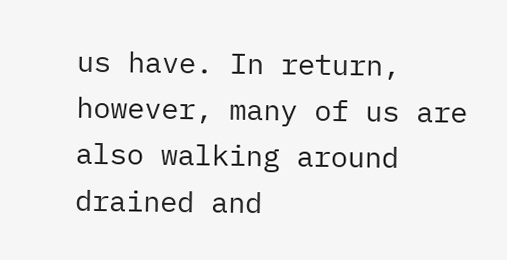us have. In return, however, many of us are also walking around drained and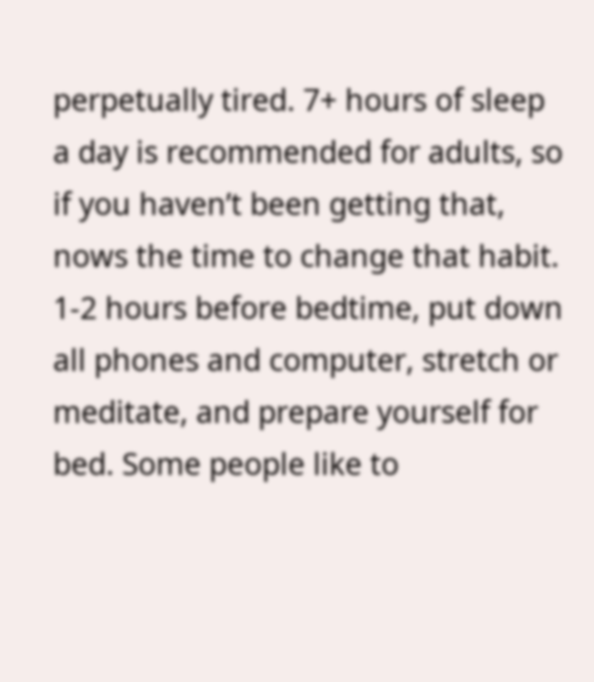perpetually tired. 7+ hours of sleep a day is recommended for adults, so if you haven’t been getting that, nows the time to change that habit. 1-2 hours before bedtime, put down all phones and computer, stretch or meditate, and prepare yourself for bed. Some people like to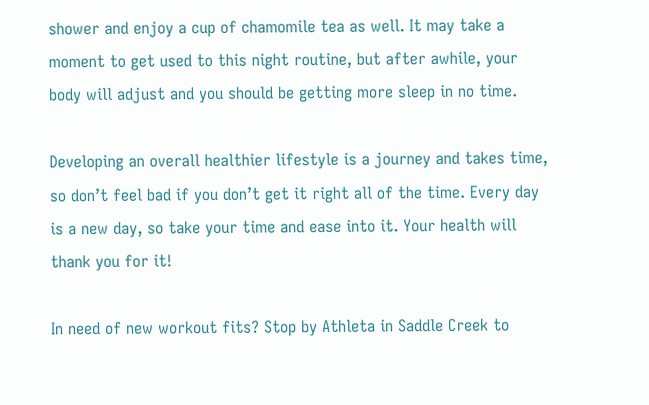shower and enjoy a cup of chamomile tea as well. It may take a moment to get used to this night routine, but after awhile, your body will adjust and you should be getting more sleep in no time.

Developing an overall healthier lifestyle is a journey and takes time, so don’t feel bad if you don’t get it right all of the time. Every day is a new day, so take your time and ease into it. Your health will thank you for it!

In need of new workout fits? Stop by Athleta in Saddle Creek to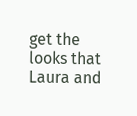get the looks that Laura and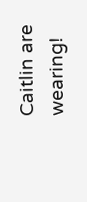Caitlin are wearing!